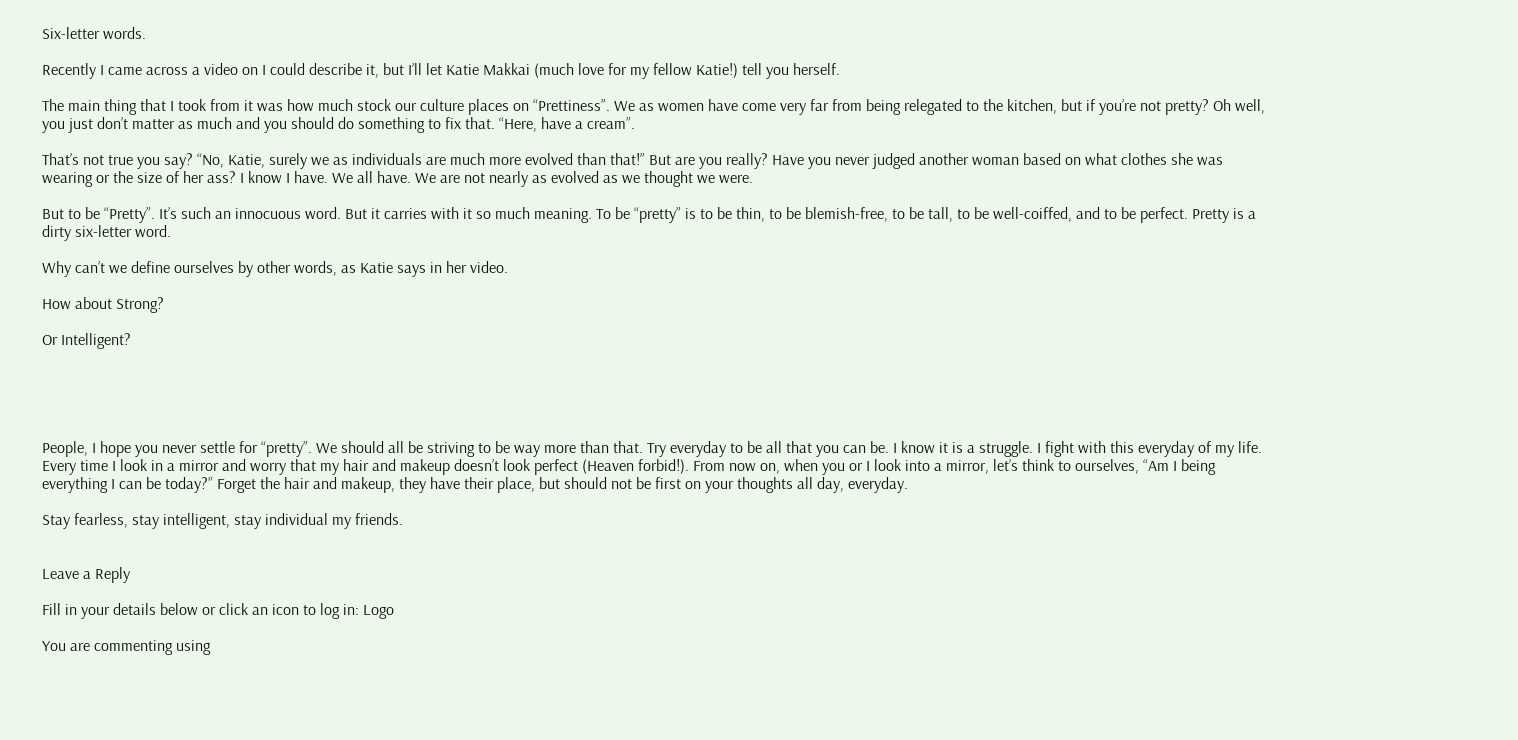Six-letter words.

Recently I came across a video on I could describe it, but I’ll let Katie Makkai (much love for my fellow Katie!) tell you herself.

The main thing that I took from it was how much stock our culture places on “Prettiness”. We as women have come very far from being relegated to the kitchen, but if you’re not pretty? Oh well, you just don’t matter as much and you should do something to fix that. “Here, have a cream”.

That’s not true you say? “No, Katie, surely we as individuals are much more evolved than that!” But are you really? Have you never judged another woman based on what clothes she was wearing or the size of her ass? I know I have. We all have. We are not nearly as evolved as we thought we were.

But to be “Pretty”. It’s such an innocuous word. But it carries with it so much meaning. To be “pretty” is to be thin, to be blemish-free, to be tall, to be well-coiffed, and to be perfect. Pretty is a dirty six-letter word.

Why can’t we define ourselves by other words, as Katie says in her video.

How about Strong?

Or Intelligent?





People, I hope you never settle for “pretty”. We should all be striving to be way more than that. Try everyday to be all that you can be. I know it is a struggle. I fight with this everyday of my life. Every time I look in a mirror and worry that my hair and makeup doesn’t look perfect (Heaven forbid!). From now on, when you or I look into a mirror, let’s think to ourselves, “Am I being everything I can be today?” Forget the hair and makeup, they have their place, but should not be first on your thoughts all day, everyday.

Stay fearless, stay intelligent, stay individual my friends.


Leave a Reply

Fill in your details below or click an icon to log in: Logo

You are commenting using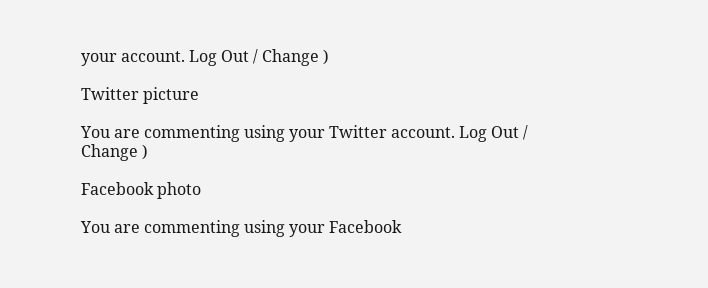your account. Log Out / Change )

Twitter picture

You are commenting using your Twitter account. Log Out / Change )

Facebook photo

You are commenting using your Facebook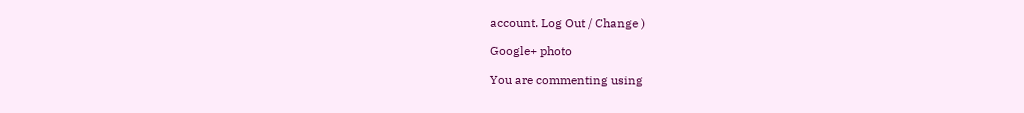account. Log Out / Change )

Google+ photo

You are commenting using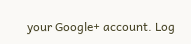your Google+ account. Log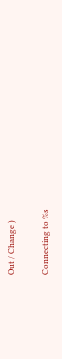Out / Change )

Connecting to %s